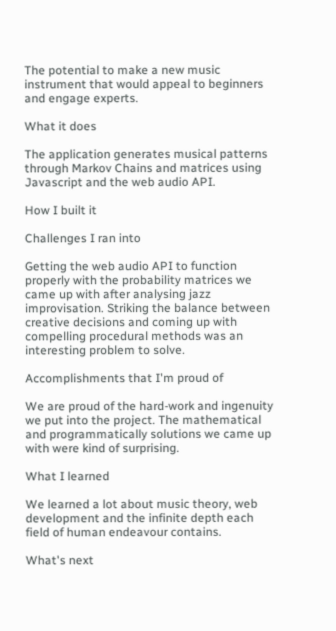The potential to make a new music instrument that would appeal to beginners and engage experts.

What it does

The application generates musical patterns through Markov Chains and matrices using Javascript and the web audio API.

How I built it

Challenges I ran into

Getting the web audio API to function properly with the probability matrices we came up with after analysing jazz improvisation. Striking the balance between creative decisions and coming up with compelling procedural methods was an interesting problem to solve.

Accomplishments that I'm proud of

We are proud of the hard-work and ingenuity we put into the project. The mathematical and programmatically solutions we came up with were kind of surprising.

What I learned

We learned a lot about music theory, web development and the infinite depth each field of human endeavour contains.

What's next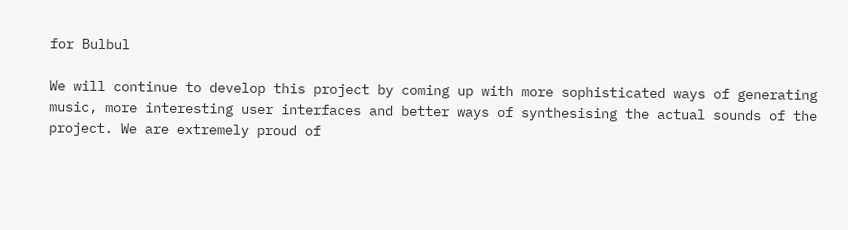for Bulbul

We will continue to develop this project by coming up with more sophisticated ways of generating music, more interesting user interfaces and better ways of synthesising the actual sounds of the project. We are extremely proud of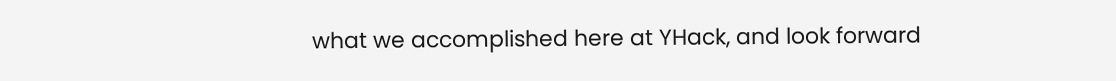what we accomplished here at YHack, and look forward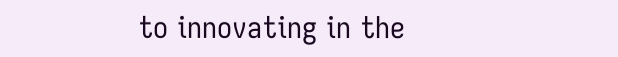to innovating in the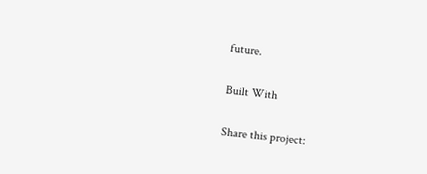future.

Built With

Share this project: